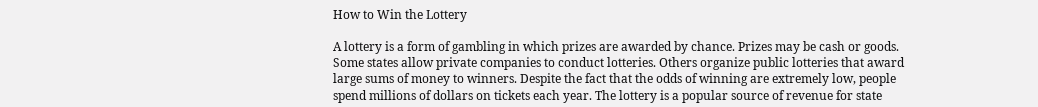How to Win the Lottery

A lottery is a form of gambling in which prizes are awarded by chance. Prizes may be cash or goods. Some states allow private companies to conduct lotteries. Others organize public lotteries that award large sums of money to winners. Despite the fact that the odds of winning are extremely low, people spend millions of dollars on tickets each year. The lottery is a popular source of revenue for state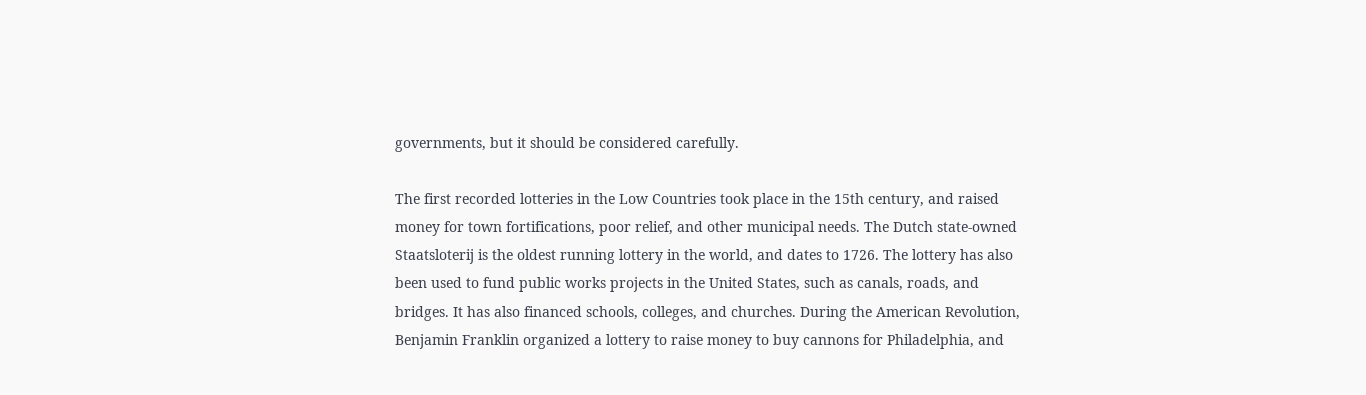governments, but it should be considered carefully.

The first recorded lotteries in the Low Countries took place in the 15th century, and raised money for town fortifications, poor relief, and other municipal needs. The Dutch state-owned Staatsloterij is the oldest running lottery in the world, and dates to 1726. The lottery has also been used to fund public works projects in the United States, such as canals, roads, and bridges. It has also financed schools, colleges, and churches. During the American Revolution, Benjamin Franklin organized a lottery to raise money to buy cannons for Philadelphia, and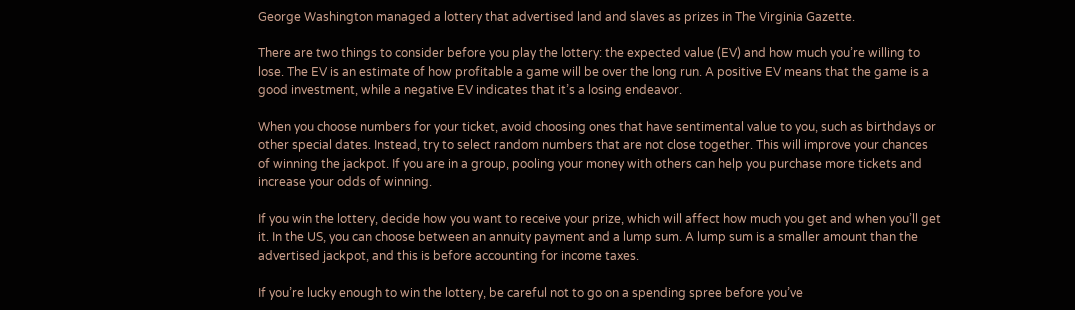George Washington managed a lottery that advertised land and slaves as prizes in The Virginia Gazette.

There are two things to consider before you play the lottery: the expected value (EV) and how much you’re willing to lose. The EV is an estimate of how profitable a game will be over the long run. A positive EV means that the game is a good investment, while a negative EV indicates that it’s a losing endeavor.

When you choose numbers for your ticket, avoid choosing ones that have sentimental value to you, such as birthdays or other special dates. Instead, try to select random numbers that are not close together. This will improve your chances of winning the jackpot. If you are in a group, pooling your money with others can help you purchase more tickets and increase your odds of winning.

If you win the lottery, decide how you want to receive your prize, which will affect how much you get and when you’ll get it. In the US, you can choose between an annuity payment and a lump sum. A lump sum is a smaller amount than the advertised jackpot, and this is before accounting for income taxes.

If you’re lucky enough to win the lottery, be careful not to go on a spending spree before you’ve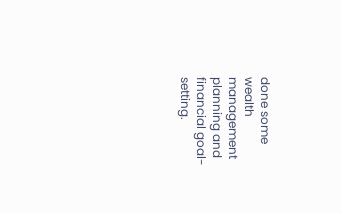done some wealth management planning and financial goal-setting.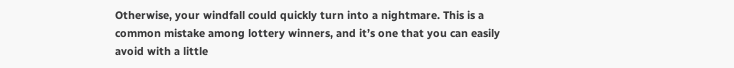Otherwise, your windfall could quickly turn into a nightmare. This is a common mistake among lottery winners, and it’s one that you can easily avoid with a little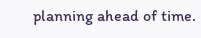planning ahead of time.